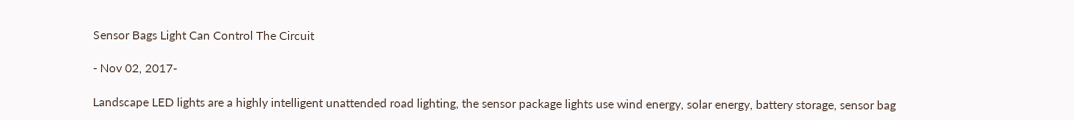Sensor Bags Light Can Control The Circuit

- Nov 02, 2017-

Landscape LED lights are a highly intelligent unattended road lighting, the sensor package lights use wind energy, solar energy, battery storage, sensor bag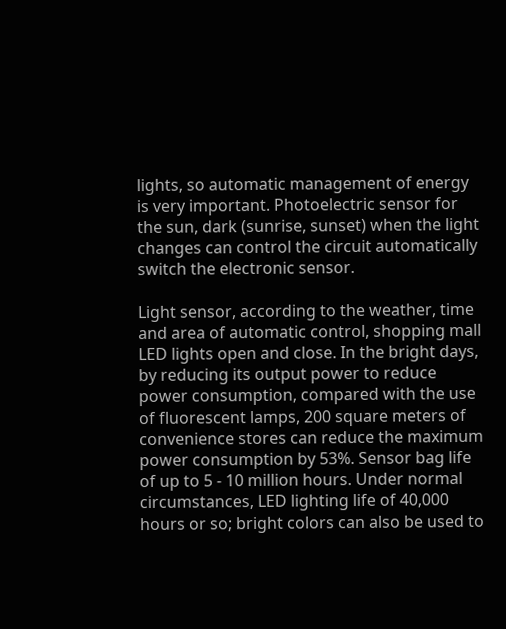lights, so automatic management of energy is very important. Photoelectric sensor for the sun, dark (sunrise, sunset) when the light changes can control the circuit automatically switch the electronic sensor.

Light sensor, according to the weather, time and area of automatic control, shopping mall LED lights open and close. In the bright days, by reducing its output power to reduce power consumption, compared with the use of fluorescent lamps, 200 square meters of convenience stores can reduce the maximum power consumption by 53%. Sensor bag life of up to 5 - 10 million hours. Under normal circumstances, LED lighting life of 40,000 hours or so; bright colors can also be used to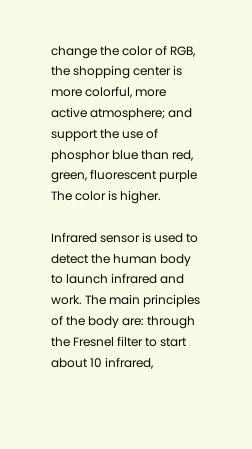change the color of RGB, the shopping center is more colorful, more active atmosphere; and support the use of phosphor blue than red, green, fluorescent purple The color is higher.

Infrared sensor is used to detect the human body to launch infrared and work. The main principles of the body are: through the Fresnel filter to start about 10 infrared,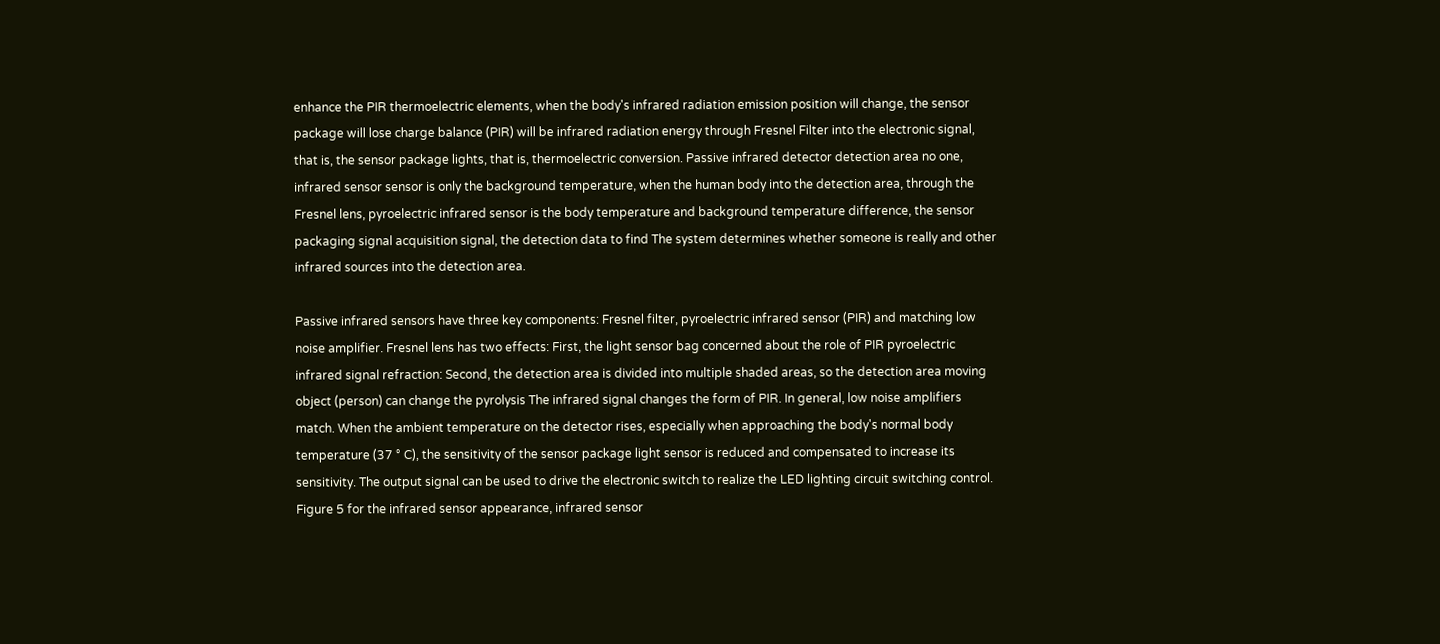enhance the PIR thermoelectric elements, when the body's infrared radiation emission position will change, the sensor package will lose charge balance (PIR) will be infrared radiation energy through Fresnel Filter into the electronic signal, that is, the sensor package lights, that is, thermoelectric conversion. Passive infrared detector detection area no one, infrared sensor sensor is only the background temperature, when the human body into the detection area, through the Fresnel lens, pyroelectric infrared sensor is the body temperature and background temperature difference, the sensor packaging signal acquisition signal, the detection data to find The system determines whether someone is really and other infrared sources into the detection area.

Passive infrared sensors have three key components: Fresnel filter, pyroelectric infrared sensor (PIR) and matching low noise amplifier. Fresnel lens has two effects: First, the light sensor bag concerned about the role of PIR pyroelectric infrared signal refraction: Second, the detection area is divided into multiple shaded areas, so the detection area moving object (person) can change the pyrolysis The infrared signal changes the form of PIR. In general, low noise amplifiers match. When the ambient temperature on the detector rises, especially when approaching the body's normal body temperature (37 ° C), the sensitivity of the sensor package light sensor is reduced and compensated to increase its sensitivity. The output signal can be used to drive the electronic switch to realize the LED lighting circuit switching control. Figure 5 for the infrared sensor appearance, infrared sensor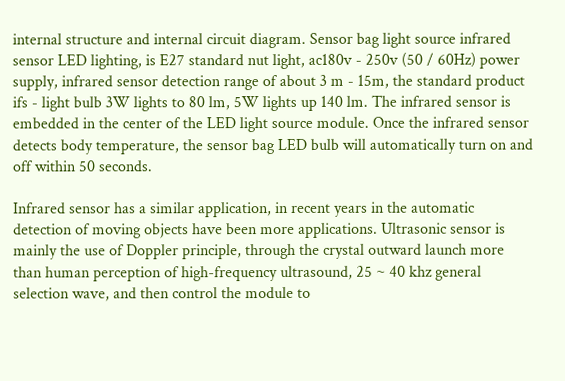internal structure and internal circuit diagram. Sensor bag light source infrared sensor LED lighting, is E27 standard nut light, ac180v - 250v (50 / 60Hz) power supply, infrared sensor detection range of about 3 m - 15m, the standard product ifs - light bulb 3W lights to 80 lm, 5W lights up 140 lm. The infrared sensor is embedded in the center of the LED light source module. Once the infrared sensor detects body temperature, the sensor bag LED bulb will automatically turn on and off within 50 seconds.

Infrared sensor has a similar application, in recent years in the automatic detection of moving objects have been more applications. Ultrasonic sensor is mainly the use of Doppler principle, through the crystal outward launch more than human perception of high-frequency ultrasound, 25 ~ 40 khz general selection wave, and then control the module to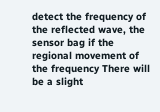detect the frequency of the reflected wave, the sensor bag if the regional movement of the frequency There will be a slight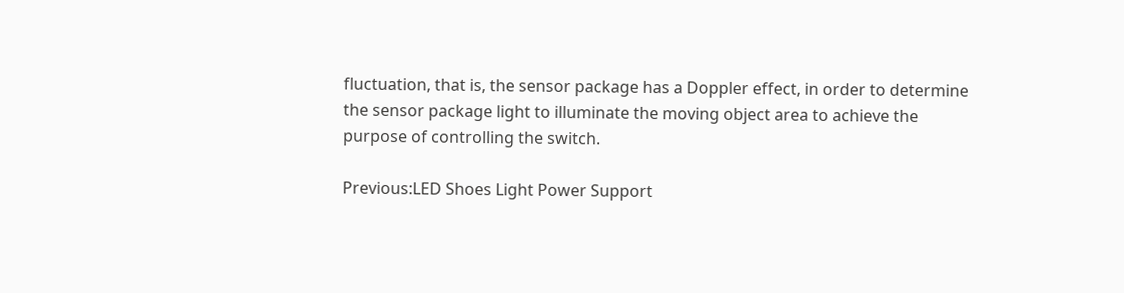fluctuation, that is, the sensor package has a Doppler effect, in order to determine the sensor package light to illuminate the moving object area to achieve the purpose of controlling the switch.

Previous:LED Shoes Light Power Support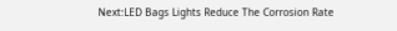Next:LED Bags Lights Reduce The Corrosion Rate